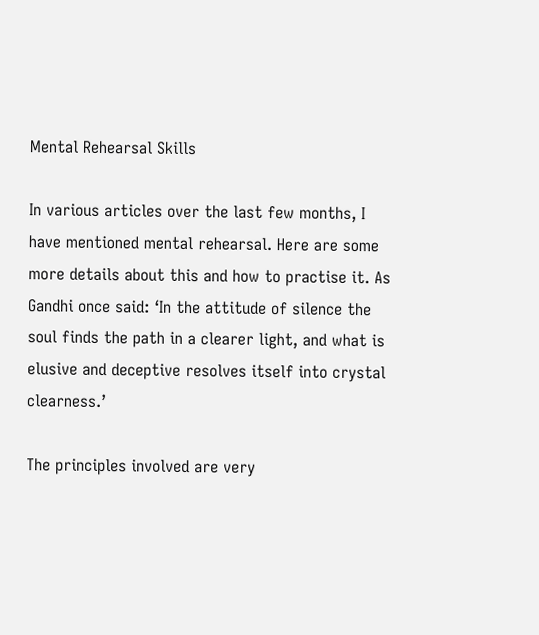Mental Rehearsal Skills

In various articles over the last few months, I have mentioned mental rehearsal. Here are some more details about this and how to practise it. As Gandhi once said: ‘In the attitude of silence the soul finds the path in a clearer light, and what is elusive and deceptive resolves itself into crystal clearness.’

The principles involved are very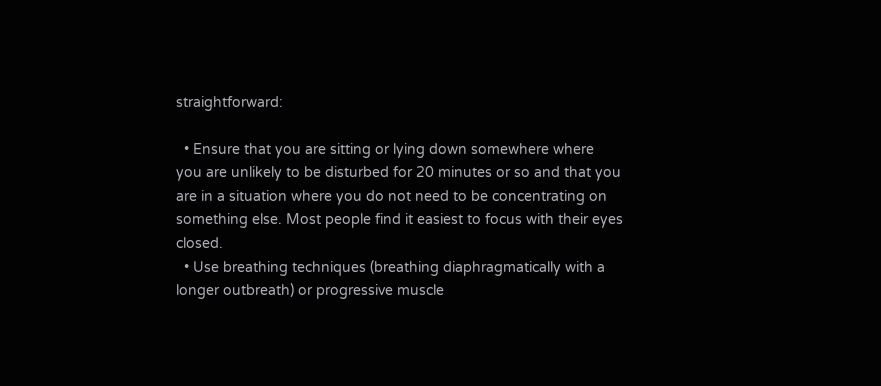straightforward:

  • Ensure that you are sitting or lying down somewhere where you are unlikely to be disturbed for 20 minutes or so and that you are in a situation where you do not need to be concentrating on something else. Most people find it easiest to focus with their eyes closed.
  • Use breathing techniques (breathing diaphragmatically with a longer outbreath) or progressive muscle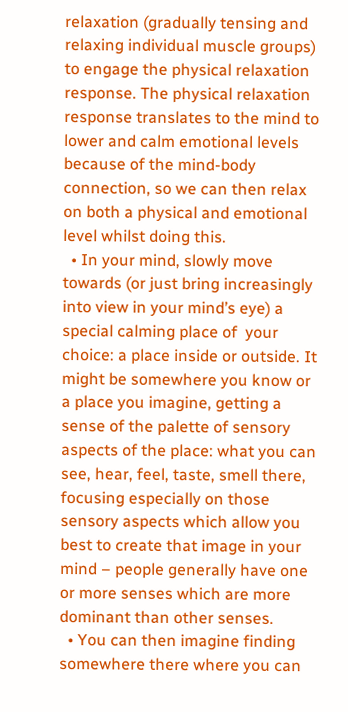relaxation (gradually tensing and relaxing individual muscle groups) to engage the physical relaxation response. The physical relaxation response translates to the mind to lower and calm emotional levels because of the mind-body connection, so we can then relax on both a physical and emotional level whilst doing this.
  • In your mind, slowly move towards (or just bring increasingly into view in your mind’s eye) a special calming place of  your choice: a place inside or outside. It might be somewhere you know or a place you imagine, getting a sense of the palette of sensory aspects of the place: what you can see, hear, feel, taste, smell there, focusing especially on those sensory aspects which allow you best to create that image in your mind – people generally have one or more senses which are more dominant than other senses.
  • You can then imagine finding somewhere there where you can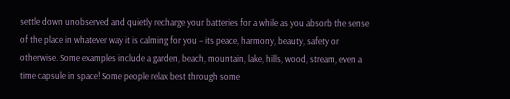settle down unobserved and quietly recharge your batteries for a while as you absorb the sense of the place in whatever way it is calming for you – its peace, harmony, beauty, safety or otherwise. Some examples include a garden, beach, mountain, lake, hills, wood, stream, even a time capsule in space! Some people relax best through some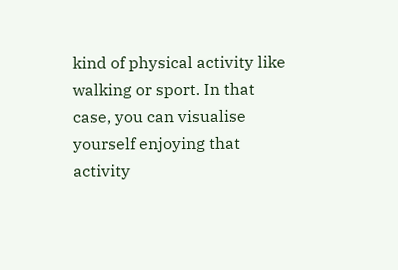kind of physical activity like walking or sport. In that case, you can visualise yourself enjoying that activity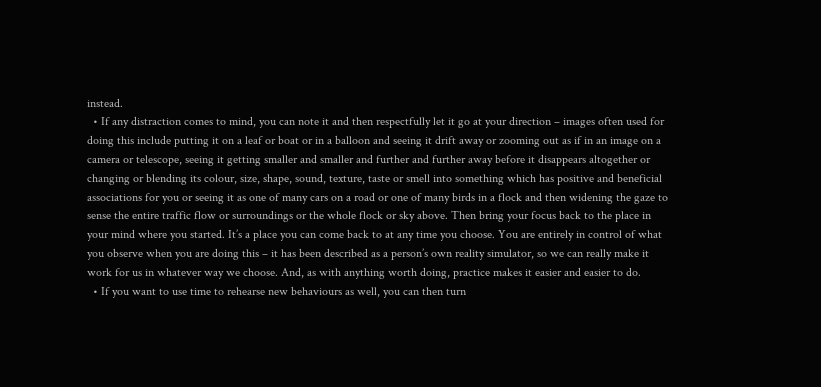instead.
  • If any distraction comes to mind, you can note it and then respectfully let it go at your direction – images often used for doing this include putting it on a leaf or boat or in a balloon and seeing it drift away or zooming out as if in an image on a camera or telescope, seeing it getting smaller and smaller and further and further away before it disappears altogether or changing or blending its colour, size, shape, sound, texture, taste or smell into something which has positive and beneficial associations for you or seeing it as one of many cars on a road or one of many birds in a flock and then widening the gaze to sense the entire traffic flow or surroundings or the whole flock or sky above. Then bring your focus back to the place in your mind where you started. It’s a place you can come back to at any time you choose. You are entirely in control of what you observe when you are doing this – it has been described as a person’s own reality simulator, so we can really make it work for us in whatever way we choose. And, as with anything worth doing, practice makes it easier and easier to do.
  • If you want to use time to rehearse new behaviours as well, you can then turn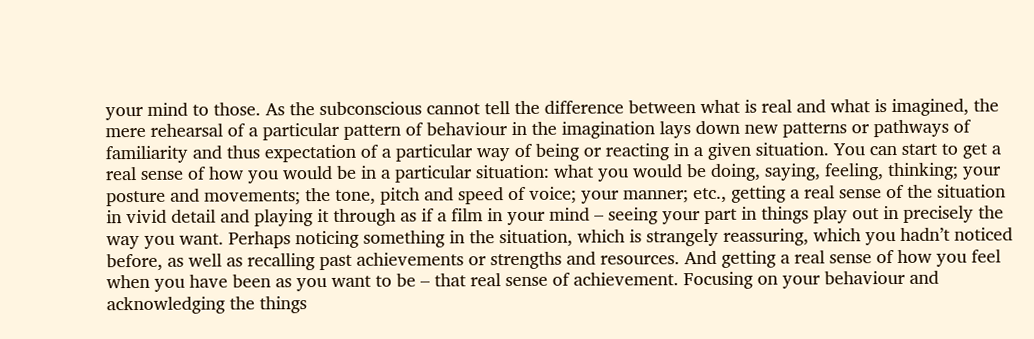your mind to those. As the subconscious cannot tell the difference between what is real and what is imagined, the mere rehearsal of a particular pattern of behaviour in the imagination lays down new patterns or pathways of familiarity and thus expectation of a particular way of being or reacting in a given situation. You can start to get a real sense of how you would be in a particular situation: what you would be doing, saying, feeling, thinking; your posture and movements; the tone, pitch and speed of voice; your manner; etc., getting a real sense of the situation in vivid detail and playing it through as if a film in your mind – seeing your part in things play out in precisely the way you want. Perhaps noticing something in the situation, which is strangely reassuring, which you hadn’t noticed before, as well as recalling past achievements or strengths and resources. And getting a real sense of how you feel when you have been as you want to be – that real sense of achievement. Focusing on your behaviour and acknowledging the things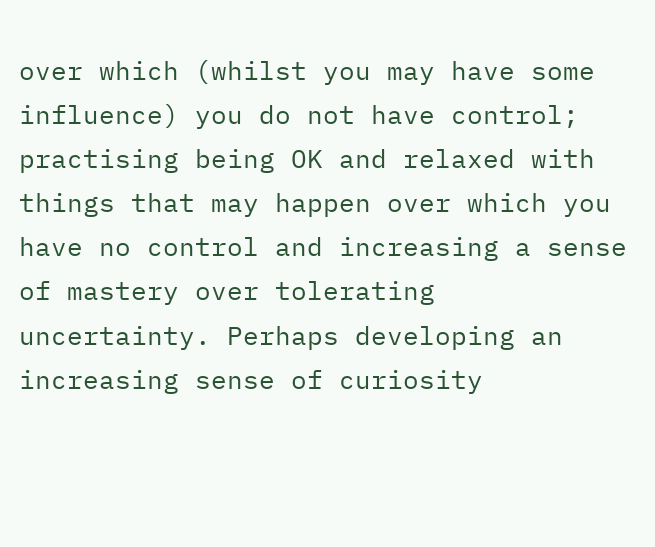over which (whilst you may have some influence) you do not have control; practising being OK and relaxed with things that may happen over which you have no control and increasing a sense of mastery over tolerating uncertainty. Perhaps developing an increasing sense of curiosity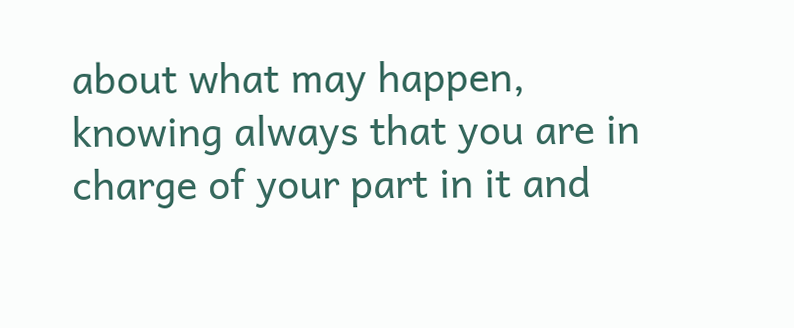about what may happen, knowing always that you are in charge of your part in it and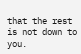that the rest is not down to you.